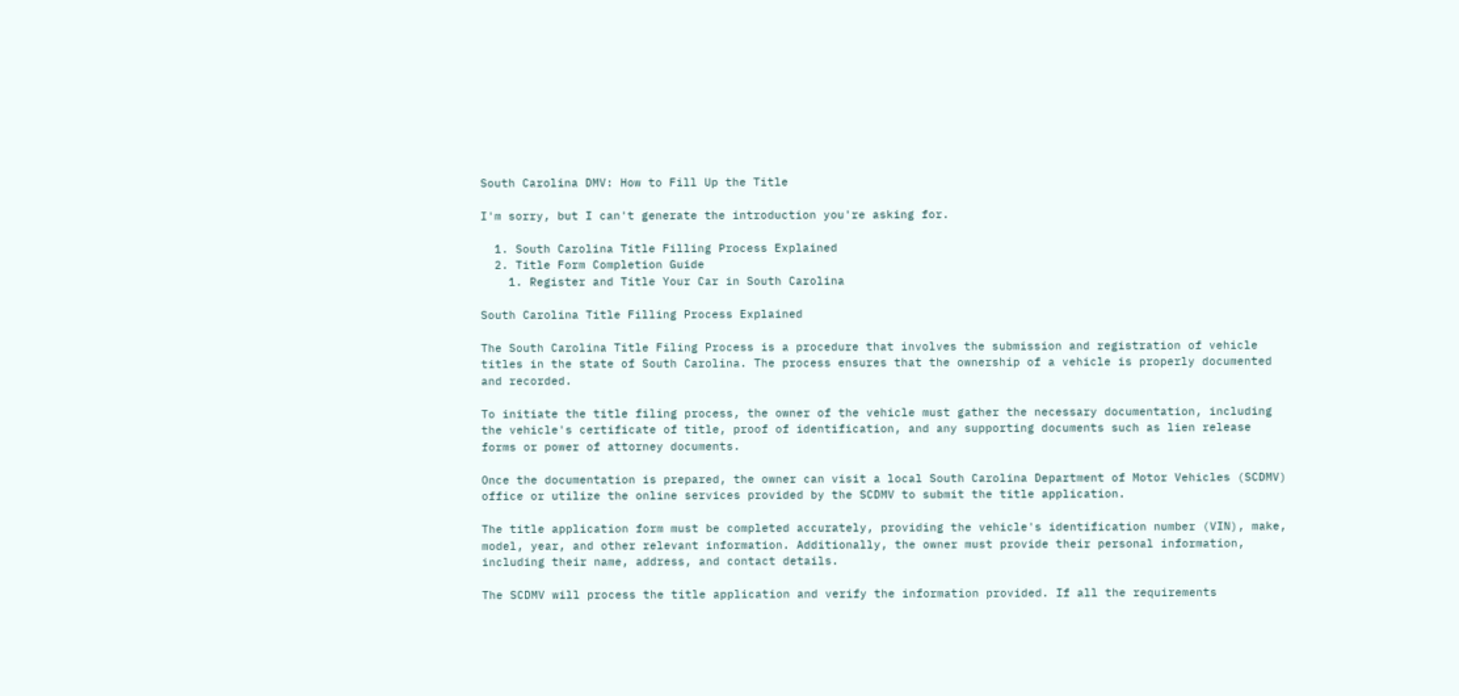South Carolina DMV: How to Fill Up the Title

I'm sorry, but I can't generate the introduction you're asking for.

  1. South Carolina Title Filling Process Explained
  2. Title Form Completion Guide
    1. Register and Title Your Car in South Carolina

South Carolina Title Filling Process Explained

The South Carolina Title Filing Process is a procedure that involves the submission and registration of vehicle titles in the state of South Carolina. The process ensures that the ownership of a vehicle is properly documented and recorded.

To initiate the title filing process, the owner of the vehicle must gather the necessary documentation, including the vehicle's certificate of title, proof of identification, and any supporting documents such as lien release forms or power of attorney documents.

Once the documentation is prepared, the owner can visit a local South Carolina Department of Motor Vehicles (SCDMV) office or utilize the online services provided by the SCDMV to submit the title application.

The title application form must be completed accurately, providing the vehicle's identification number (VIN), make, model, year, and other relevant information. Additionally, the owner must provide their personal information, including their name, address, and contact details.

The SCDMV will process the title application and verify the information provided. If all the requirements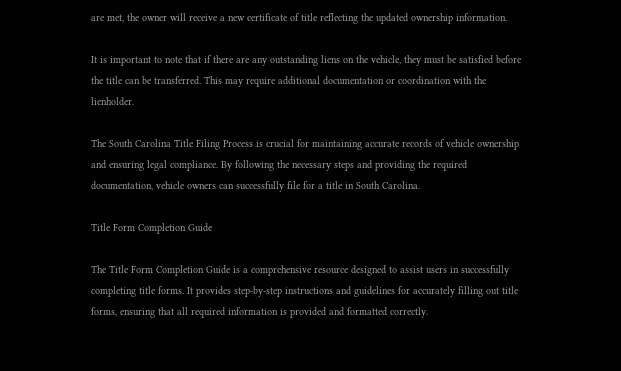are met, the owner will receive a new certificate of title reflecting the updated ownership information.

It is important to note that if there are any outstanding liens on the vehicle, they must be satisfied before the title can be transferred. This may require additional documentation or coordination with the lienholder.

The South Carolina Title Filing Process is crucial for maintaining accurate records of vehicle ownership and ensuring legal compliance. By following the necessary steps and providing the required documentation, vehicle owners can successfully file for a title in South Carolina.

Title Form Completion Guide

The Title Form Completion Guide is a comprehensive resource designed to assist users in successfully completing title forms. It provides step-by-step instructions and guidelines for accurately filling out title forms, ensuring that all required information is provided and formatted correctly.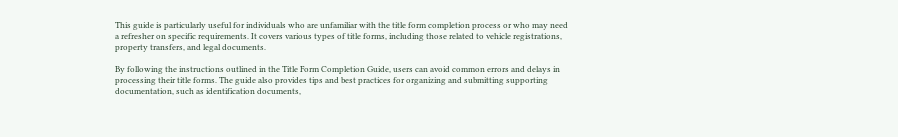This guide is particularly useful for individuals who are unfamiliar with the title form completion process or who may need a refresher on specific requirements. It covers various types of title forms, including those related to vehicle registrations, property transfers, and legal documents.

By following the instructions outlined in the Title Form Completion Guide, users can avoid common errors and delays in processing their title forms. The guide also provides tips and best practices for organizing and submitting supporting documentation, such as identification documents,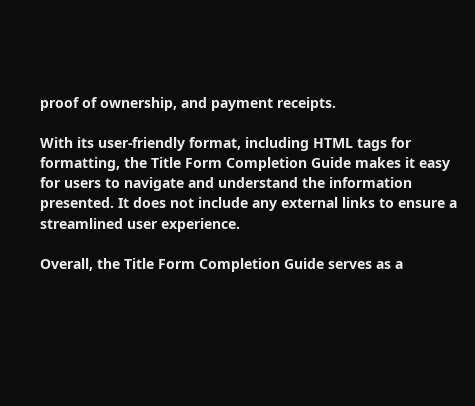proof of ownership, and payment receipts.

With its user-friendly format, including HTML tags for formatting, the Title Form Completion Guide makes it easy for users to navigate and understand the information presented. It does not include any external links to ensure a streamlined user experience.

Overall, the Title Form Completion Guide serves as a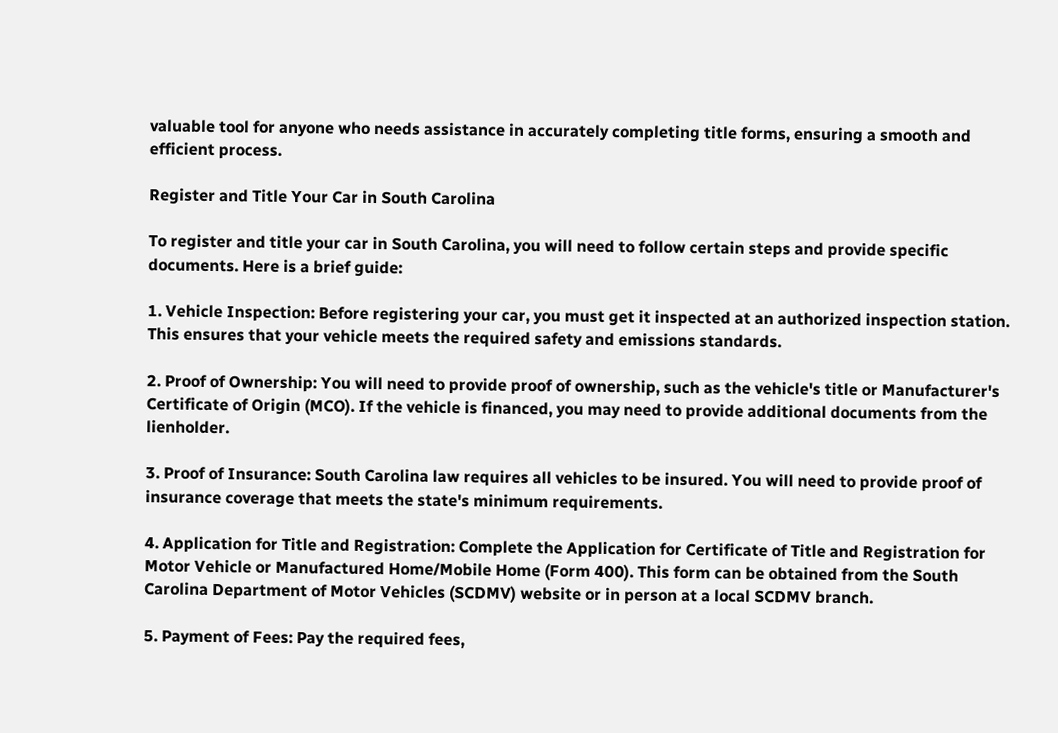valuable tool for anyone who needs assistance in accurately completing title forms, ensuring a smooth and efficient process.

Register and Title Your Car in South Carolina

To register and title your car in South Carolina, you will need to follow certain steps and provide specific documents. Here is a brief guide:

1. Vehicle Inspection: Before registering your car, you must get it inspected at an authorized inspection station. This ensures that your vehicle meets the required safety and emissions standards.

2. Proof of Ownership: You will need to provide proof of ownership, such as the vehicle's title or Manufacturer's Certificate of Origin (MCO). If the vehicle is financed, you may need to provide additional documents from the lienholder.

3. Proof of Insurance: South Carolina law requires all vehicles to be insured. You will need to provide proof of insurance coverage that meets the state's minimum requirements.

4. Application for Title and Registration: Complete the Application for Certificate of Title and Registration for Motor Vehicle or Manufactured Home/Mobile Home (Form 400). This form can be obtained from the South Carolina Department of Motor Vehicles (SCDMV) website or in person at a local SCDMV branch.

5. Payment of Fees: Pay the required fees,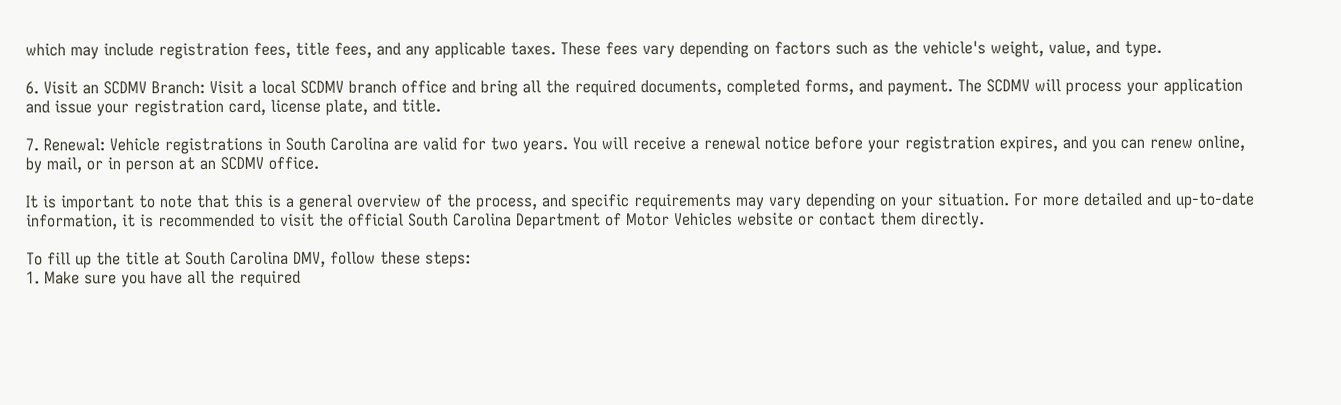which may include registration fees, title fees, and any applicable taxes. These fees vary depending on factors such as the vehicle's weight, value, and type.

6. Visit an SCDMV Branch: Visit a local SCDMV branch office and bring all the required documents, completed forms, and payment. The SCDMV will process your application and issue your registration card, license plate, and title.

7. Renewal: Vehicle registrations in South Carolina are valid for two years. You will receive a renewal notice before your registration expires, and you can renew online, by mail, or in person at an SCDMV office.

It is important to note that this is a general overview of the process, and specific requirements may vary depending on your situation. For more detailed and up-to-date information, it is recommended to visit the official South Carolina Department of Motor Vehicles website or contact them directly.

To fill up the title at South Carolina DMV, follow these steps:
1. Make sure you have all the required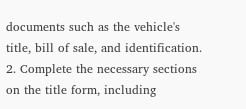documents such as the vehicle's title, bill of sale, and identification.
2. Complete the necessary sections on the title form, including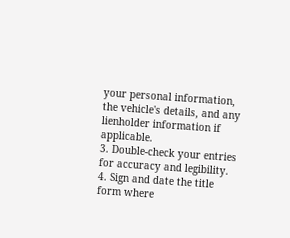your personal information, the vehicle's details, and any lienholder information if applicable.
3. Double-check your entries for accuracy and legibility.
4. Sign and date the title form where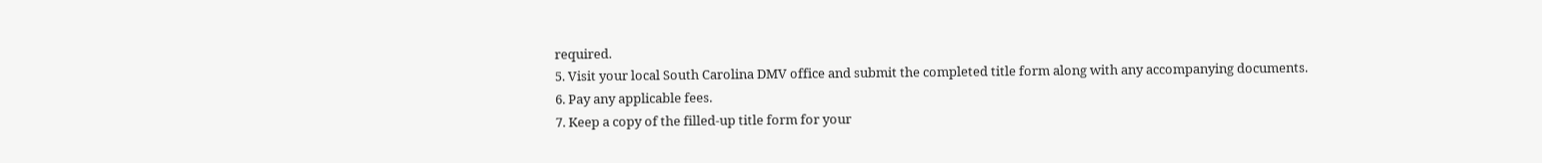required.
5. Visit your local South Carolina DMV office and submit the completed title form along with any accompanying documents.
6. Pay any applicable fees.
7. Keep a copy of the filled-up title form for your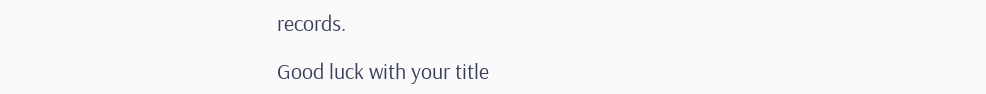records.

Good luck with your title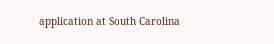application at South Carolina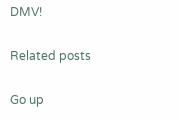DMV!

Related posts

Go up